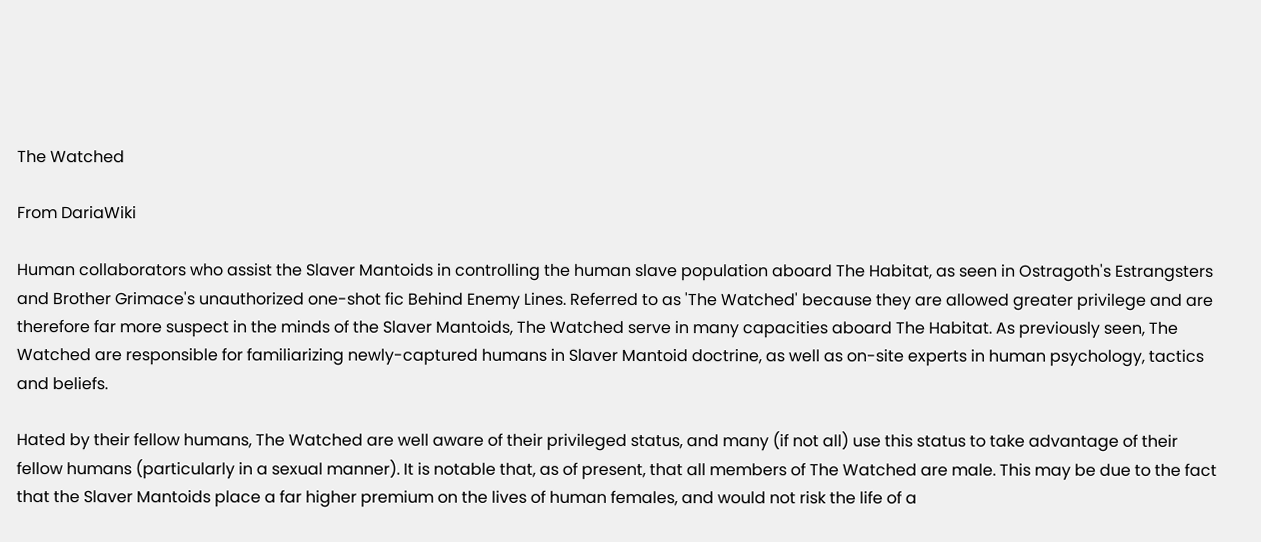The Watched

From DariaWiki

Human collaborators who assist the Slaver Mantoids in controlling the human slave population aboard The Habitat, as seen in Ostragoth's Estrangsters and Brother Grimace's unauthorized one-shot fic Behind Enemy Lines. Referred to as 'The Watched' because they are allowed greater privilege and are therefore far more suspect in the minds of the Slaver Mantoids, The Watched serve in many capacities aboard The Habitat. As previously seen, The Watched are responsible for familiarizing newly-captured humans in Slaver Mantoid doctrine, as well as on-site experts in human psychology, tactics and beliefs.

Hated by their fellow humans, The Watched are well aware of their privileged status, and many (if not all) use this status to take advantage of their fellow humans (particularly in a sexual manner). It is notable that, as of present, that all members of The Watched are male. This may be due to the fact that the Slaver Mantoids place a far higher premium on the lives of human females, and would not risk the life of a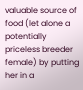valuable source of food (let alone a potentially priceless breeder female) by putting her in a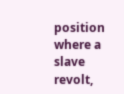position where a slave revolt,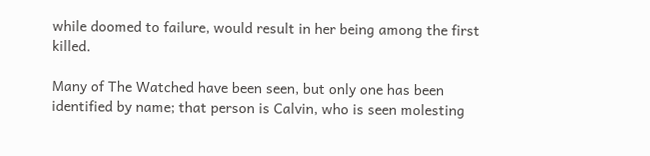while doomed to failure, would result in her being among the first killed.

Many of The Watched have been seen, but only one has been identified by name; that person is Calvin, who is seen molesting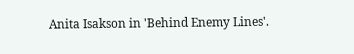Anita Isakson in 'Behind Enemy Lines'.